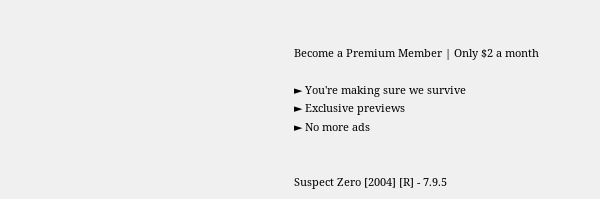Become a Premium Member | Only $2 a month

► You're making sure we survive
► Exclusive previews
► No more ads


Suspect Zero [2004] [R] - 7.9.5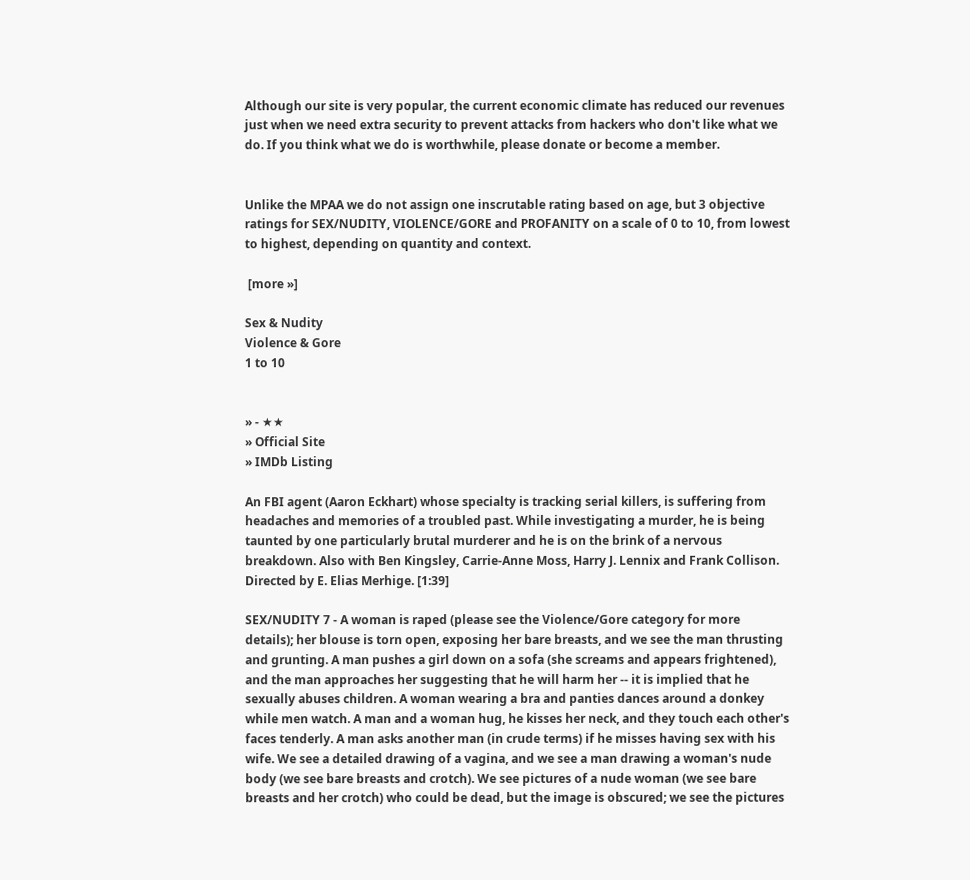Although our site is very popular, the current economic climate has reduced our revenues just when we need extra security to prevent attacks from hackers who don't like what we do. If you think what we do is worthwhile, please donate or become a member.


Unlike the MPAA we do not assign one inscrutable rating based on age, but 3 objective ratings for SEX/NUDITY, VIOLENCE/GORE and PROFANITY on a scale of 0 to 10, from lowest to highest, depending on quantity and context.

 [more »]

Sex & Nudity
Violence & Gore
1 to 10


» - ★★
» Official Site
» IMDb Listing

An FBI agent (Aaron Eckhart) whose specialty is tracking serial killers, is suffering from headaches and memories of a troubled past. While investigating a murder, he is being taunted by one particularly brutal murderer and he is on the brink of a nervous breakdown. Also with Ben Kingsley, Carrie-Anne Moss, Harry J. Lennix and Frank Collison. Directed by E. Elias Merhige. [1:39]

SEX/NUDITY 7 - A woman is raped (please see the Violence/Gore category for more details); her blouse is torn open, exposing her bare breasts, and we see the man thrusting and grunting. A man pushes a girl down on a sofa (she screams and appears frightened), and the man approaches her suggesting that he will harm her -- it is implied that he sexually abuses children. A woman wearing a bra and panties dances around a donkey while men watch. A man and a woman hug, he kisses her neck, and they touch each other's faces tenderly. A man asks another man (in crude terms) if he misses having sex with his wife. We see a detailed drawing of a vagina, and we see a man drawing a woman's nude body (we see bare breasts and crotch). We see pictures of a nude woman (we see bare breasts and her crotch) who could be dead, but the image is obscured; we see the pictures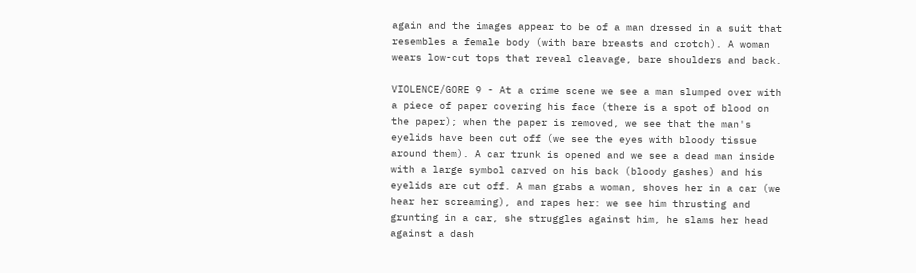again and the images appear to be of a man dressed in a suit that resembles a female body (with bare breasts and crotch). A woman wears low-cut tops that reveal cleavage, bare shoulders and back.

VIOLENCE/GORE 9 - At a crime scene we see a man slumped over with a piece of paper covering his face (there is a spot of blood on the paper); when the paper is removed, we see that the man's eyelids have been cut off (we see the eyes with bloody tissue around them). A car trunk is opened and we see a dead man inside with a large symbol carved on his back (bloody gashes) and his eyelids are cut off. A man grabs a woman, shoves her in a car (we hear her screaming), and rapes her: we see him thrusting and grunting in a car, she struggles against him, he slams her head against a dash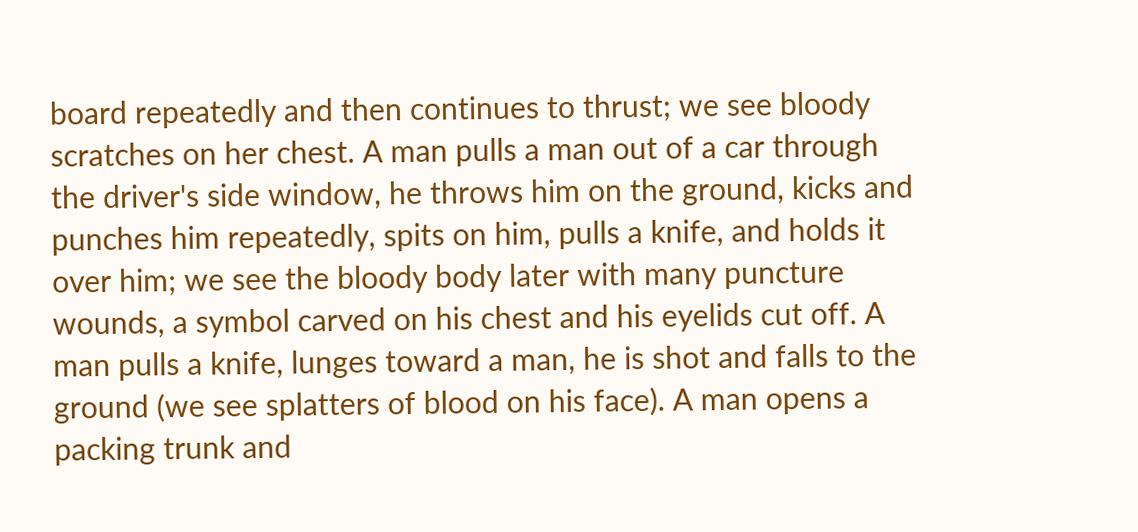board repeatedly and then continues to thrust; we see bloody scratches on her chest. A man pulls a man out of a car through the driver's side window, he throws him on the ground, kicks and punches him repeatedly, spits on him, pulls a knife, and holds it over him; we see the bloody body later with many puncture wounds, a symbol carved on his chest and his eyelids cut off. A man pulls a knife, lunges toward a man, he is shot and falls to the ground (we see splatters of blood on his face). A man opens a packing trunk and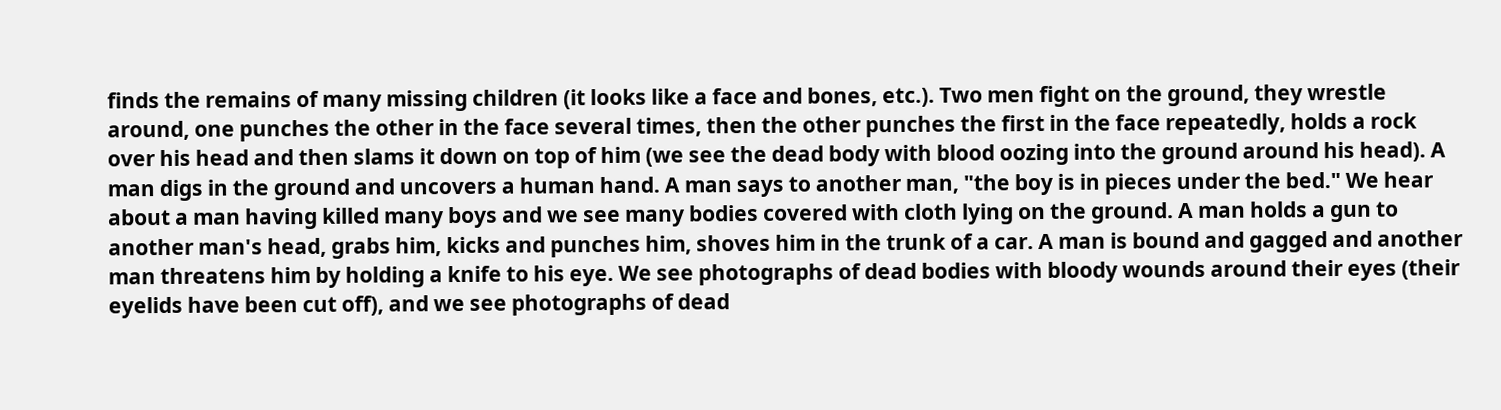finds the remains of many missing children (it looks like a face and bones, etc.). Two men fight on the ground, they wrestle around, one punches the other in the face several times, then the other punches the first in the face repeatedly, holds a rock over his head and then slams it down on top of him (we see the dead body with blood oozing into the ground around his head). A man digs in the ground and uncovers a human hand. A man says to another man, "the boy is in pieces under the bed." We hear about a man having killed many boys and we see many bodies covered with cloth lying on the ground. A man holds a gun to another man's head, grabs him, kicks and punches him, shoves him in the trunk of a car. A man is bound and gagged and another man threatens him by holding a knife to his eye. We see photographs of dead bodies with bloody wounds around their eyes (their eyelids have been cut off), and we see photographs of dead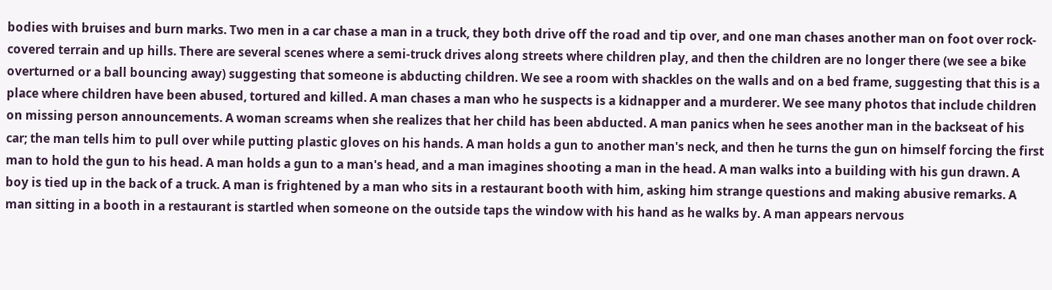bodies with bruises and burn marks. Two men in a car chase a man in a truck, they both drive off the road and tip over, and one man chases another man on foot over rock-covered terrain and up hills. There are several scenes where a semi-truck drives along streets where children play, and then the children are no longer there (we see a bike overturned or a ball bouncing away) suggesting that someone is abducting children. We see a room with shackles on the walls and on a bed frame, suggesting that this is a place where children have been abused, tortured and killed. A man chases a man who he suspects is a kidnapper and a murderer. We see many photos that include children on missing person announcements. A woman screams when she realizes that her child has been abducted. A man panics when he sees another man in the backseat of his car; the man tells him to pull over while putting plastic gloves on his hands. A man holds a gun to another man's neck, and then he turns the gun on himself forcing the first man to hold the gun to his head. A man holds a gun to a man's head, and a man imagines shooting a man in the head. A man walks into a building with his gun drawn. A boy is tied up in the back of a truck. A man is frightened by a man who sits in a restaurant booth with him, asking him strange questions and making abusive remarks. A man sitting in a booth in a restaurant is startled when someone on the outside taps the window with his hand as he walks by. A man appears nervous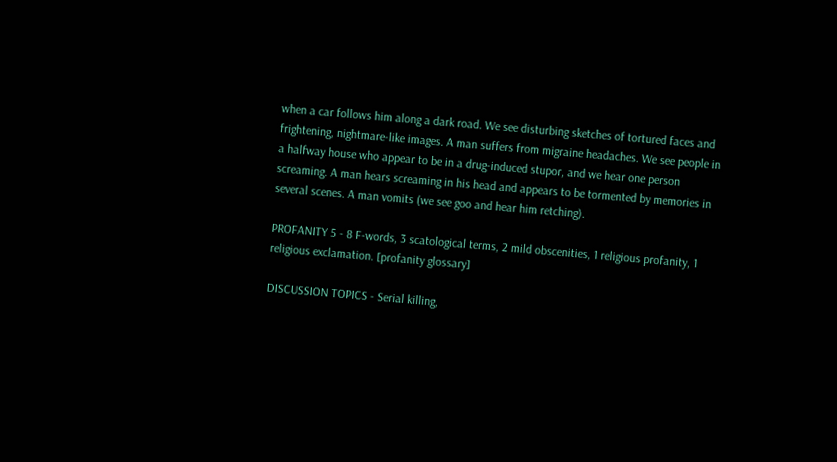when a car follows him along a dark road. We see disturbing sketches of tortured faces and frightening, nightmare-like images. A man suffers from migraine headaches. We see people in a halfway house who appear to be in a drug-induced stupor, and we hear one person screaming. A man hears screaming in his head and appears to be tormented by memories in several scenes. A man vomits (we see goo and hear him retching).

PROFANITY 5 - 8 F-words, 3 scatological terms, 2 mild obscenities, 1 religious profanity, 1 religious exclamation. [profanity glossary]

DISCUSSION TOPICS - Serial killing,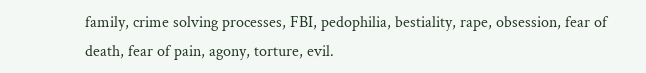family, crime solving processes, FBI, pedophilia, bestiality, rape, obsession, fear of death, fear of pain, agony, torture, evil.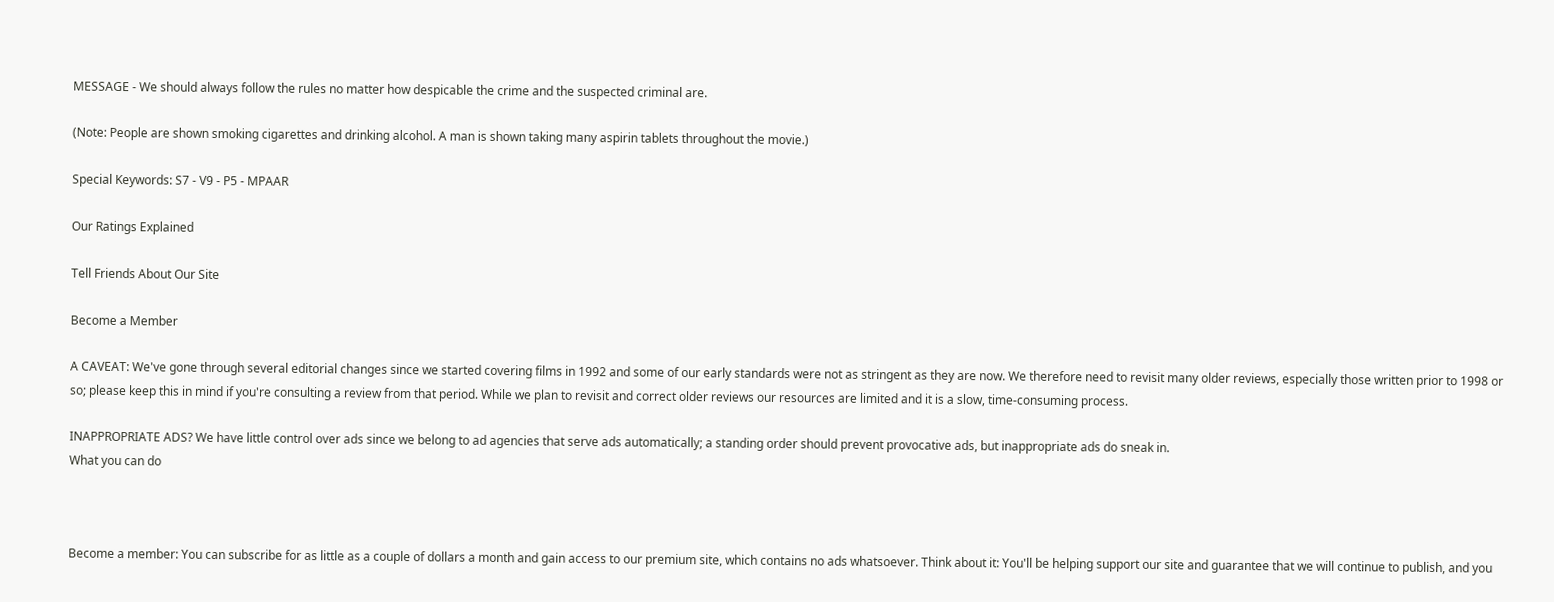MESSAGE - We should always follow the rules no matter how despicable the crime and the suspected criminal are.

(Note: People are shown smoking cigarettes and drinking alcohol. A man is shown taking many aspirin tablets throughout the movie.)

Special Keywords: S7 - V9 - P5 - MPAAR

Our Ratings Explained

Tell Friends About Our Site

Become a Member

A CAVEAT: We've gone through several editorial changes since we started covering films in 1992 and some of our early standards were not as stringent as they are now. We therefore need to revisit many older reviews, especially those written prior to 1998 or so; please keep this in mind if you're consulting a review from that period. While we plan to revisit and correct older reviews our resources are limited and it is a slow, time-consuming process.

INAPPROPRIATE ADS? We have little control over ads since we belong to ad agencies that serve ads automatically; a standing order should prevent provocative ads, but inappropriate ads do sneak in.
What you can do



Become a member: You can subscribe for as little as a couple of dollars a month and gain access to our premium site, which contains no ads whatsoever. Think about it: You'll be helping support our site and guarantee that we will continue to publish, and you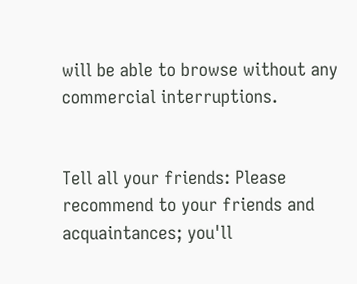will be able to browse without any commercial interruptions.


Tell all your friends: Please recommend to your friends and acquaintances; you'll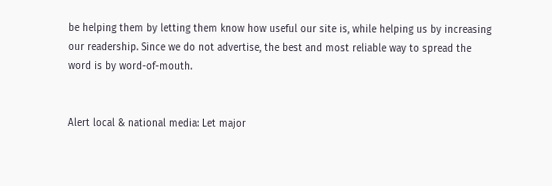be helping them by letting them know how useful our site is, while helping us by increasing our readership. Since we do not advertise, the best and most reliable way to spread the word is by word-of-mouth.


Alert local & national media: Let major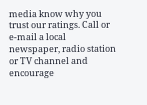media know why you trust our ratings. Call or e-mail a local newspaper, radio station or TV channel and encourage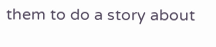them to do a story about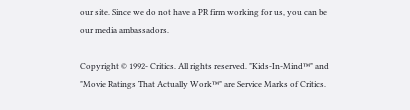our site. Since we do not have a PR firm working for us, you can be our media ambassadors.

Copyright © 1992- Critics. All rights reserved. "Kids-In-Mind™" and "Movie Ratings That Actually Work™" are Service Marks of Critics.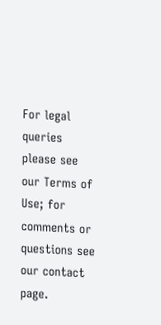For legal queries please see our Terms of Use; for comments or questions see our contact page.